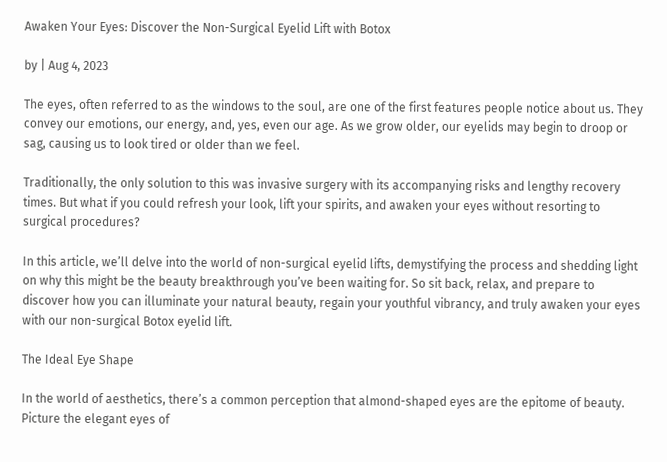Awaken Your Eyes: Discover the Non-Surgical Eyelid Lift with Botox

by | Aug 4, 2023

The eyes, often referred to as the windows to the soul, are one of the first features people notice about us. They convey our emotions, our energy, and, yes, even our age. As we grow older, our eyelids may begin to droop or sag, causing us to look tired or older than we feel.

Traditionally, the only solution to this was invasive surgery with its accompanying risks and lengthy recovery times. But what if you could refresh your look, lift your spirits, and awaken your eyes without resorting to surgical procedures?

In this article, we’ll delve into the world of non-surgical eyelid lifts, demystifying the process and shedding light on why this might be the beauty breakthrough you’ve been waiting for. So sit back, relax, and prepare to discover how you can illuminate your natural beauty, regain your youthful vibrancy, and truly awaken your eyes with our non-surgical Botox eyelid lift.

The Ideal Eye Shape

In the world of aesthetics, there’s a common perception that almond-shaped eyes are the epitome of beauty. Picture the elegant eyes of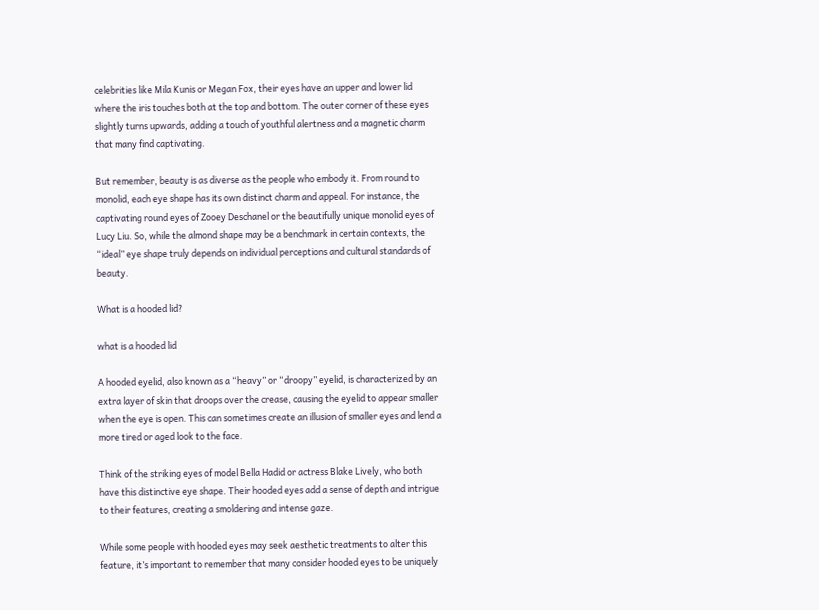celebrities like Mila Kunis or Megan Fox, their eyes have an upper and lower lid where the iris touches both at the top and bottom. The outer corner of these eyes slightly turns upwards, adding a touch of youthful alertness and a magnetic charm that many find captivating.

But remember, beauty is as diverse as the people who embody it. From round to monolid, each eye shape has its own distinct charm and appeal. For instance, the captivating round eyes of Zooey Deschanel or the beautifully unique monolid eyes of Lucy Liu. So, while the almond shape may be a benchmark in certain contexts, the “ideal” eye shape truly depends on individual perceptions and cultural standards of beauty.

What is a hooded lid?

what is a hooded lid

A hooded eyelid, also known as a “heavy” or “droopy” eyelid, is characterized by an extra layer of skin that droops over the crease, causing the eyelid to appear smaller when the eye is open. This can sometimes create an illusion of smaller eyes and lend a more tired or aged look to the face.

Think of the striking eyes of model Bella Hadid or actress Blake Lively, who both have this distinctive eye shape. Their hooded eyes add a sense of depth and intrigue to their features, creating a smoldering and intense gaze.

While some people with hooded eyes may seek aesthetic treatments to alter this feature, it’s important to remember that many consider hooded eyes to be uniquely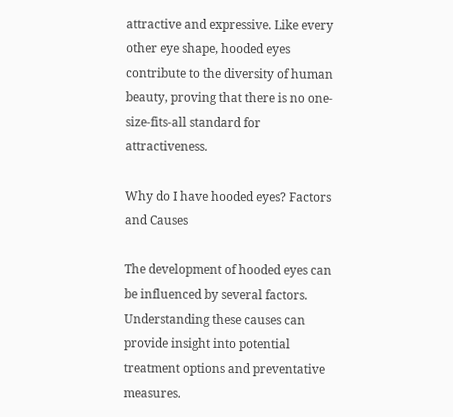attractive and expressive. Like every other eye shape, hooded eyes contribute to the diversity of human beauty, proving that there is no one-size-fits-all standard for attractiveness.

Why do I have hooded eyes? Factors and Causes

The development of hooded eyes can be influenced by several factors. Understanding these causes can provide insight into potential treatment options and preventative measures.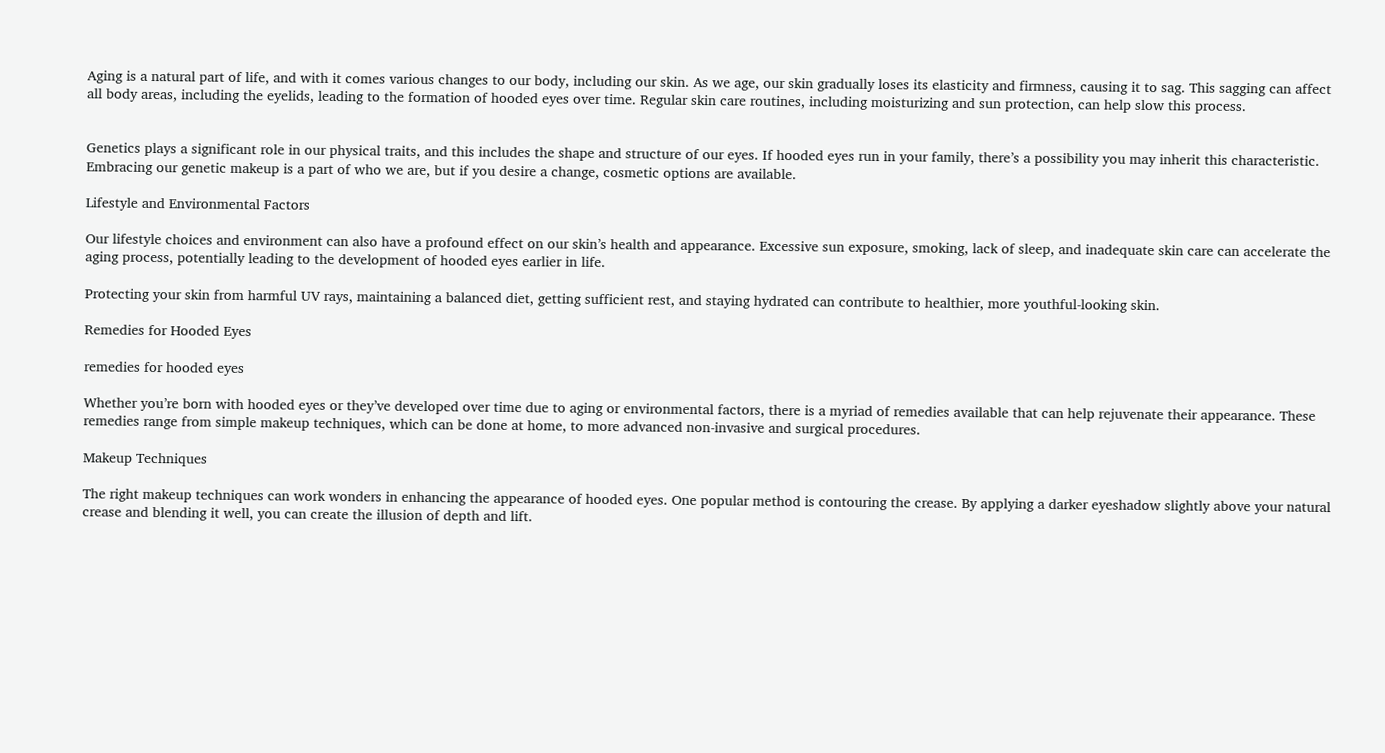Aging is a natural part of life, and with it comes various changes to our body, including our skin. As we age, our skin gradually loses its elasticity and firmness, causing it to sag. This sagging can affect all body areas, including the eyelids, leading to the formation of hooded eyes over time. Regular skin care routines, including moisturizing and sun protection, can help slow this process.


Genetics plays a significant role in our physical traits, and this includes the shape and structure of our eyes. If hooded eyes run in your family, there’s a possibility you may inherit this characteristic. Embracing our genetic makeup is a part of who we are, but if you desire a change, cosmetic options are available.

Lifestyle and Environmental Factors

Our lifestyle choices and environment can also have a profound effect on our skin’s health and appearance. Excessive sun exposure, smoking, lack of sleep, and inadequate skin care can accelerate the aging process, potentially leading to the development of hooded eyes earlier in life.

Protecting your skin from harmful UV rays, maintaining a balanced diet, getting sufficient rest, and staying hydrated can contribute to healthier, more youthful-looking skin.

Remedies for Hooded Eyes

remedies for hooded eyes

Whether you’re born with hooded eyes or they’ve developed over time due to aging or environmental factors, there is a myriad of remedies available that can help rejuvenate their appearance. These remedies range from simple makeup techniques, which can be done at home, to more advanced non-invasive and surgical procedures.

Makeup Techniques

The right makeup techniques can work wonders in enhancing the appearance of hooded eyes. One popular method is contouring the crease. By applying a darker eyeshadow slightly above your natural crease and blending it well, you can create the illusion of depth and lift.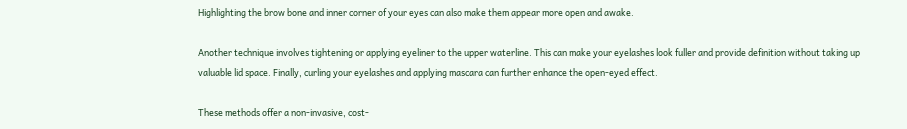Highlighting the brow bone and inner corner of your eyes can also make them appear more open and awake.

Another technique involves tightening or applying eyeliner to the upper waterline. This can make your eyelashes look fuller and provide definition without taking up valuable lid space. Finally, curling your eyelashes and applying mascara can further enhance the open-eyed effect.

These methods offer a non-invasive, cost-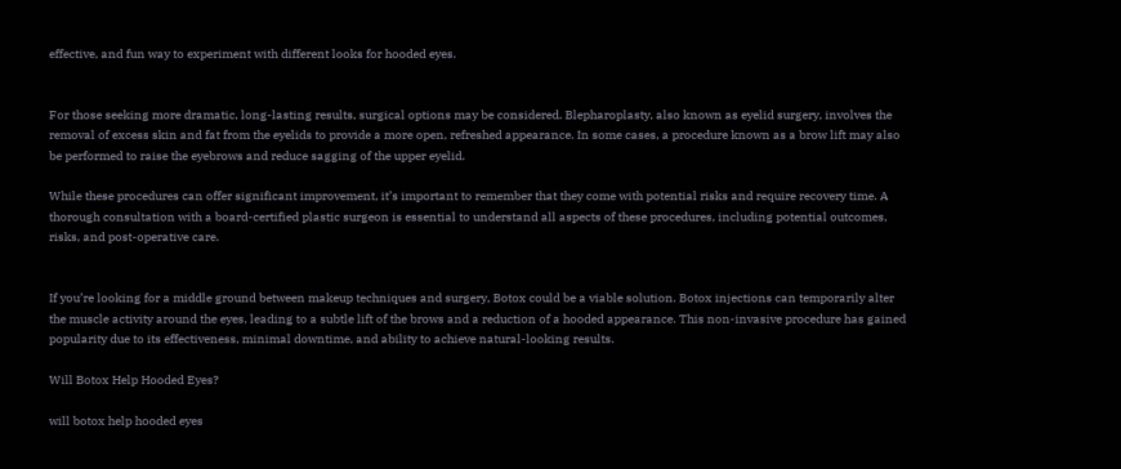effective, and fun way to experiment with different looks for hooded eyes.


For those seeking more dramatic, long-lasting results, surgical options may be considered. Blepharoplasty, also known as eyelid surgery, involves the removal of excess skin and fat from the eyelids to provide a more open, refreshed appearance. In some cases, a procedure known as a brow lift may also be performed to raise the eyebrows and reduce sagging of the upper eyelid.

While these procedures can offer significant improvement, it’s important to remember that they come with potential risks and require recovery time. A thorough consultation with a board-certified plastic surgeon is essential to understand all aspects of these procedures, including potential outcomes, risks, and post-operative care.


If you’re looking for a middle ground between makeup techniques and surgery, Botox could be a viable solution. Botox injections can temporarily alter the muscle activity around the eyes, leading to a subtle lift of the brows and a reduction of a hooded appearance. This non-invasive procedure has gained popularity due to its effectiveness, minimal downtime, and ability to achieve natural-looking results.

Will Botox Help Hooded Eyes?

will botox help hooded eyes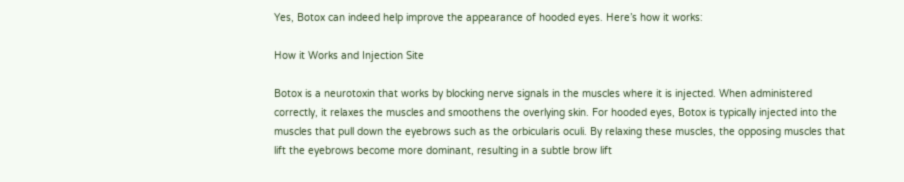Yes, Botox can indeed help improve the appearance of hooded eyes. Here’s how it works:

How it Works and Injection Site

Botox is a neurotoxin that works by blocking nerve signals in the muscles where it is injected. When administered correctly, it relaxes the muscles and smoothens the overlying skin. For hooded eyes, Botox is typically injected into the muscles that pull down the eyebrows such as the orbicularis oculi. By relaxing these muscles, the opposing muscles that lift the eyebrows become more dominant, resulting in a subtle brow lift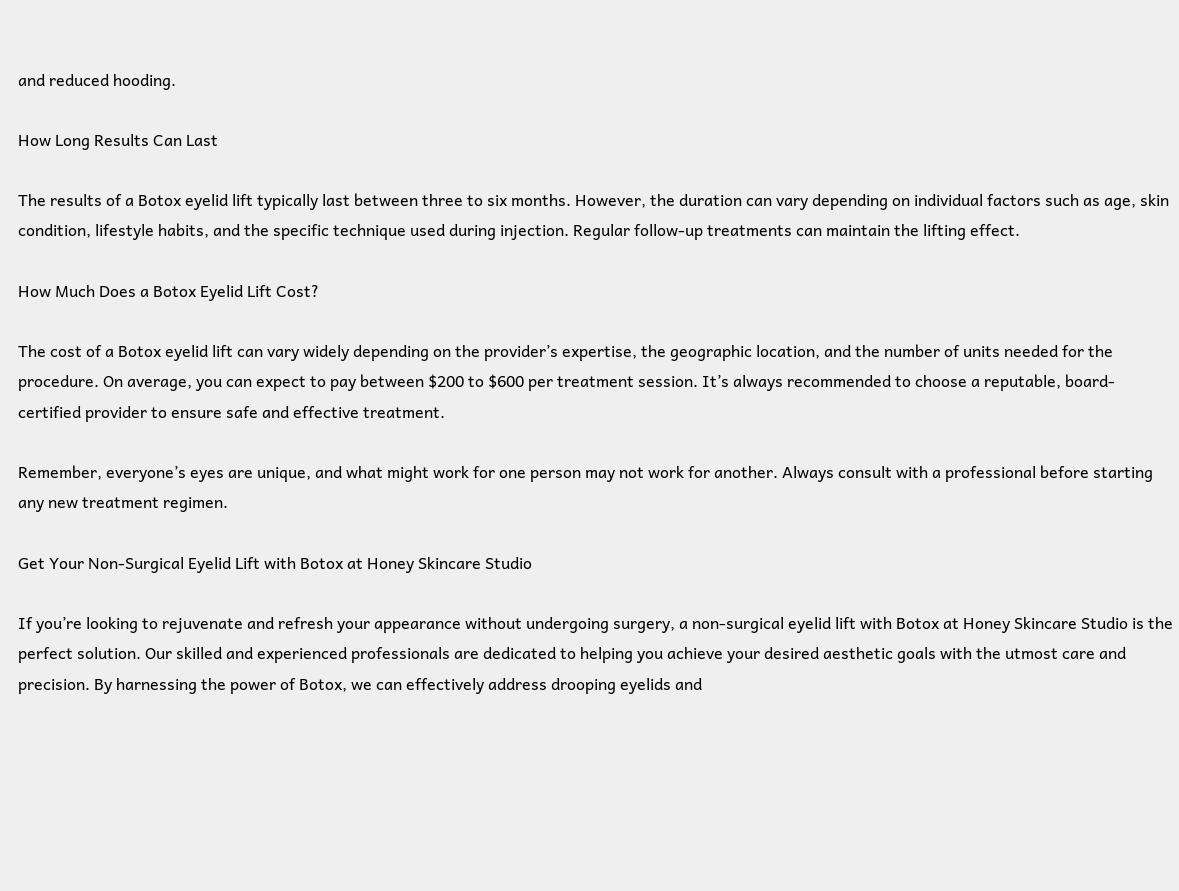and reduced hooding.

How Long Results Can Last

The results of a Botox eyelid lift typically last between three to six months. However, the duration can vary depending on individual factors such as age, skin condition, lifestyle habits, and the specific technique used during injection. Regular follow-up treatments can maintain the lifting effect.

How Much Does a Botox Eyelid Lift Cost?

The cost of a Botox eyelid lift can vary widely depending on the provider’s expertise, the geographic location, and the number of units needed for the procedure. On average, you can expect to pay between $200 to $600 per treatment session. It’s always recommended to choose a reputable, board-certified provider to ensure safe and effective treatment.

Remember, everyone’s eyes are unique, and what might work for one person may not work for another. Always consult with a professional before starting any new treatment regimen.

Get Your Non-Surgical Eyelid Lift with Botox at Honey Skincare Studio

If you’re looking to rejuvenate and refresh your appearance without undergoing surgery, a non-surgical eyelid lift with Botox at Honey Skincare Studio is the perfect solution. Our skilled and experienced professionals are dedicated to helping you achieve your desired aesthetic goals with the utmost care and precision. By harnessing the power of Botox, we can effectively address drooping eyelids and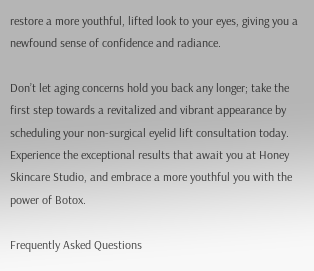restore a more youthful, lifted look to your eyes, giving you a newfound sense of confidence and radiance.

Don’t let aging concerns hold you back any longer; take the first step towards a revitalized and vibrant appearance by scheduling your non-surgical eyelid lift consultation today. Experience the exceptional results that await you at Honey Skincare Studio, and embrace a more youthful you with the power of Botox.

Frequently Asked Questions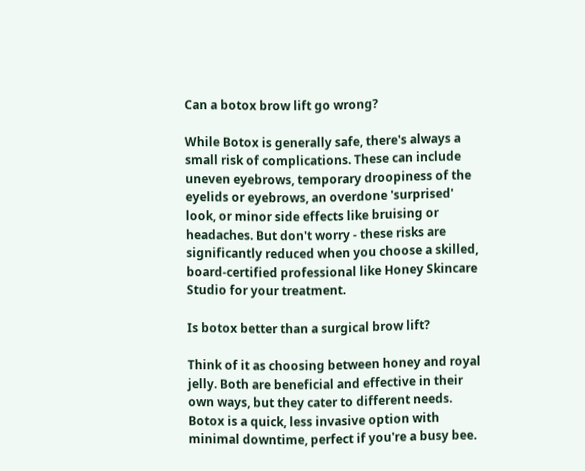Can a botox brow lift go wrong?

While Botox is generally safe, there's always a small risk of complications. These can include uneven eyebrows, temporary droopiness of the eyelids or eyebrows, an overdone 'surprised' look, or minor side effects like bruising or headaches. But don't worry - these risks are significantly reduced when you choose a skilled, board-certified professional like Honey Skincare Studio for your treatment.

Is botox better than a surgical brow lift?

Think of it as choosing between honey and royal jelly. Both are beneficial and effective in their own ways, but they cater to different needs. Botox is a quick, less invasive option with minimal downtime, perfect if you're a busy bee.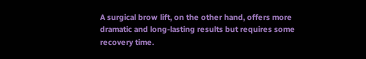A surgical brow lift, on the other hand, offers more dramatic and long-lasting results but requires some recovery time.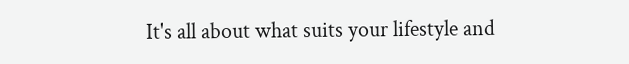It's all about what suits your lifestyle and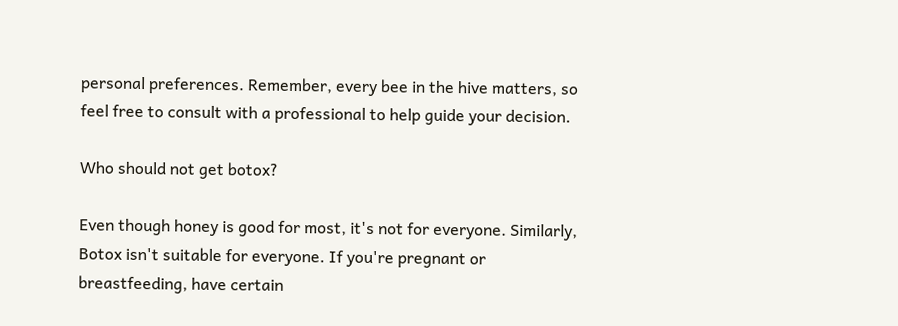personal preferences. Remember, every bee in the hive matters, so feel free to consult with a professional to help guide your decision.

Who should not get botox?

Even though honey is good for most, it's not for everyone. Similarly, Botox isn't suitable for everyone. If you're pregnant or breastfeeding, have certain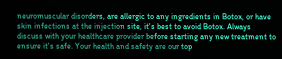neuromuscular disorders, are allergic to any ingredients in Botox, or have skin infections at the injection site, it's best to avoid Botox. Always discuss with your healthcare provider before starting any new treatment to ensure it's safe. Your health and safety are our top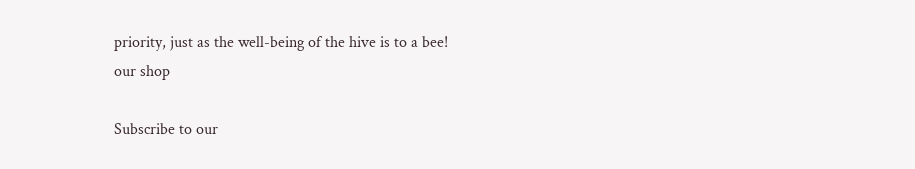priority, just as the well-being of the hive is to a bee!
our shop

Subscribe to our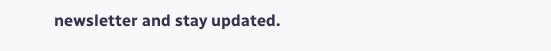newsletter and stay updated.